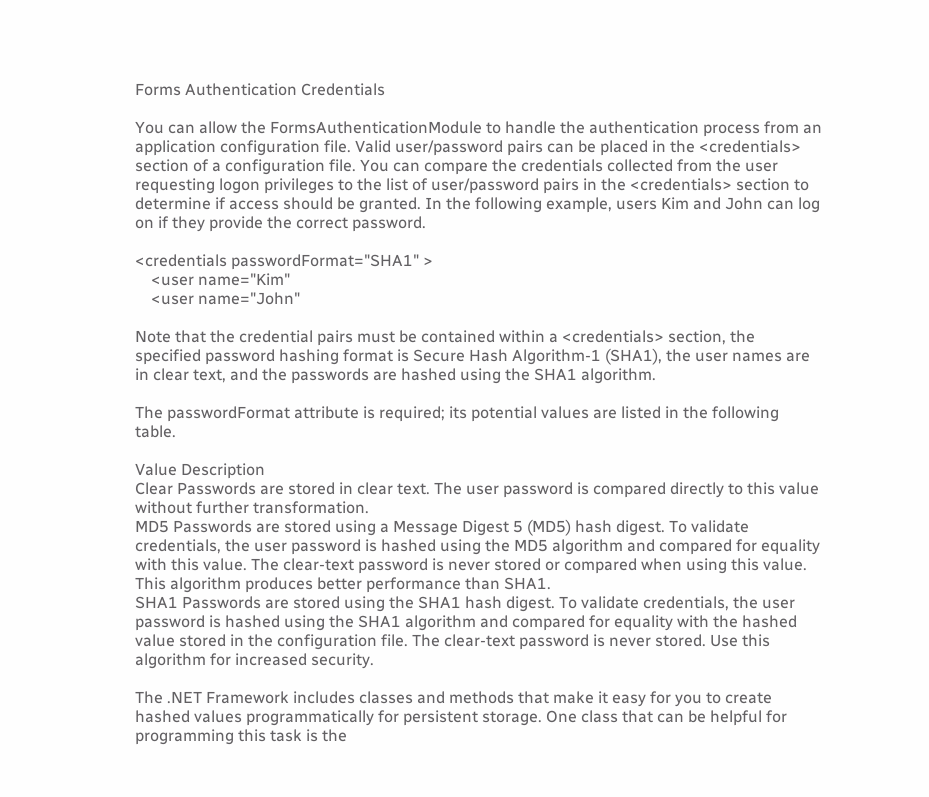Forms Authentication Credentials

You can allow the FormsAuthenticationModule to handle the authentication process from an application configuration file. Valid user/password pairs can be placed in the <credentials> section of a configuration file. You can compare the credentials collected from the user requesting logon privileges to the list of user/password pairs in the <credentials> section to determine if access should be granted. In the following example, users Kim and John can log on if they provide the correct password.

<credentials passwordFormat="SHA1" >
    <user name="Kim"
    <user name="John"

Note that the credential pairs must be contained within a <credentials> section, the specified password hashing format is Secure Hash Algorithm-1 (SHA1), the user names are in clear text, and the passwords are hashed using the SHA1 algorithm.

The passwordFormat attribute is required; its potential values are listed in the following table.

Value Description
Clear Passwords are stored in clear text. The user password is compared directly to this value without further transformation.
MD5 Passwords are stored using a Message Digest 5 (MD5) hash digest. To validate credentials, the user password is hashed using the MD5 algorithm and compared for equality with this value. The clear-text password is never stored or compared when using this value. This algorithm produces better performance than SHA1.
SHA1 Passwords are stored using the SHA1 hash digest. To validate credentials, the user password is hashed using the SHA1 algorithm and compared for equality with the hashed value stored in the configuration file. The clear-text password is never stored. Use this algorithm for increased security.

The .NET Framework includes classes and methods that make it easy for you to create hashed values programmatically for persistent storage. One class that can be helpful for programming this task is the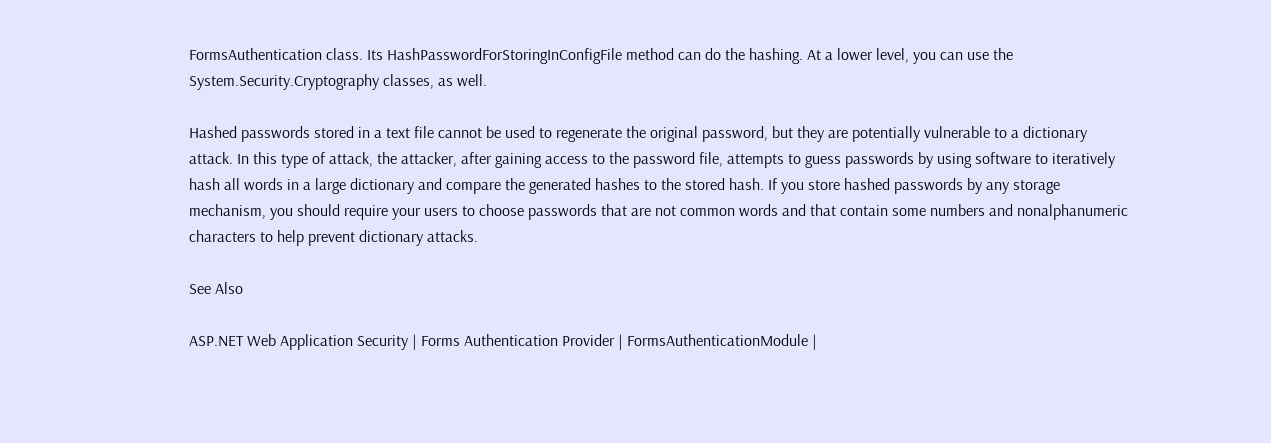FormsAuthentication class. Its HashPasswordForStoringInConfigFile method can do the hashing. At a lower level, you can use the System.Security.Cryptography classes, as well.

Hashed passwords stored in a text file cannot be used to regenerate the original password, but they are potentially vulnerable to a dictionary attack. In this type of attack, the attacker, after gaining access to the password file, attempts to guess passwords by using software to iteratively hash all words in a large dictionary and compare the generated hashes to the stored hash. If you store hashed passwords by any storage mechanism, you should require your users to choose passwords that are not common words and that contain some numbers and nonalphanumeric characters to help prevent dictionary attacks.

See Also

ASP.NET Web Application Security | Forms Authentication Provider | FormsAuthenticationModule |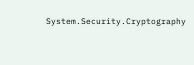System.Security.Cryptography